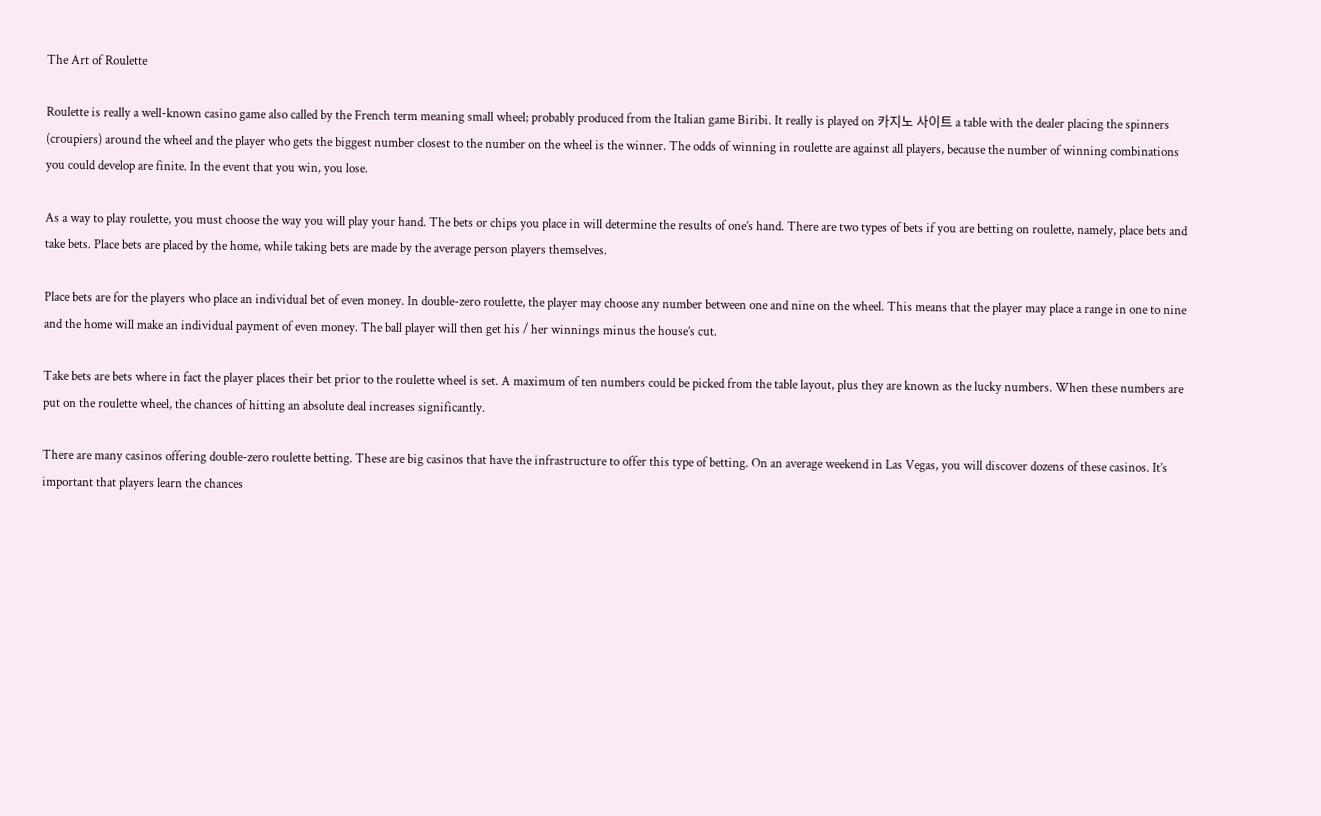The Art of Roulette

Roulette is really a well-known casino game also called by the French term meaning small wheel; probably produced from the Italian game Biribi. It really is played on 카지노 사이트 a table with the dealer placing the spinners (croupiers) around the wheel and the player who gets the biggest number closest to the number on the wheel is the winner. The odds of winning in roulette are against all players, because the number of winning combinations you could develop are finite. In the event that you win, you lose.

As a way to play roulette, you must choose the way you will play your hand. The bets or chips you place in will determine the results of one’s hand. There are two types of bets if you are betting on roulette, namely, place bets and take bets. Place bets are placed by the home, while taking bets are made by the average person players themselves.

Place bets are for the players who place an individual bet of even money. In double-zero roulette, the player may choose any number between one and nine on the wheel. This means that the player may place a range in one to nine and the home will make an individual payment of even money. The ball player will then get his / her winnings minus the house’s cut.

Take bets are bets where in fact the player places their bet prior to the roulette wheel is set. A maximum of ten numbers could be picked from the table layout, plus they are known as the lucky numbers. When these numbers are put on the roulette wheel, the chances of hitting an absolute deal increases significantly.

There are many casinos offering double-zero roulette betting. These are big casinos that have the infrastructure to offer this type of betting. On an average weekend in Las Vegas, you will discover dozens of these casinos. It’s important that players learn the chances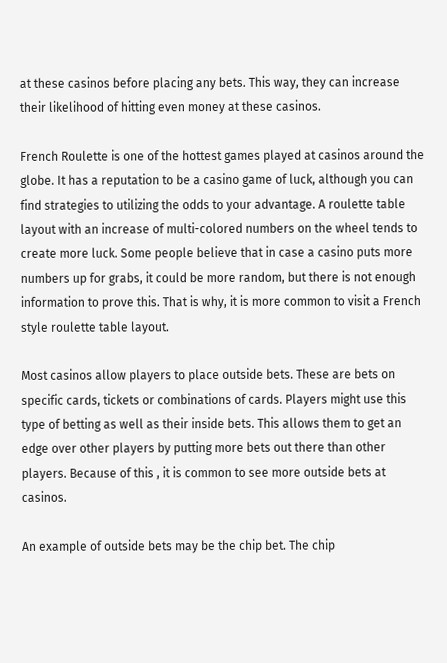at these casinos before placing any bets. This way, they can increase their likelihood of hitting even money at these casinos.

French Roulette is one of the hottest games played at casinos around the globe. It has a reputation to be a casino game of luck, although you can find strategies to utilizing the odds to your advantage. A roulette table layout with an increase of multi-colored numbers on the wheel tends to create more luck. Some people believe that in case a casino puts more numbers up for grabs, it could be more random, but there is not enough information to prove this. That is why, it is more common to visit a French style roulette table layout.

Most casinos allow players to place outside bets. These are bets on specific cards, tickets or combinations of cards. Players might use this type of betting as well as their inside bets. This allows them to get an edge over other players by putting more bets out there than other players. Because of this , it is common to see more outside bets at casinos.

An example of outside bets may be the chip bet. The chip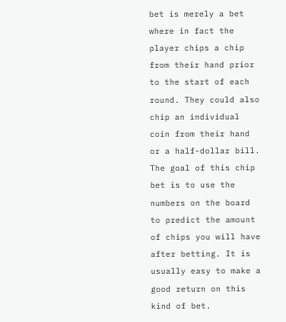bet is merely a bet where in fact the player chips a chip from their hand prior to the start of each round. They could also chip an individual coin from their hand or a half-dollar bill. The goal of this chip bet is to use the numbers on the board to predict the amount of chips you will have after betting. It is usually easy to make a good return on this kind of bet.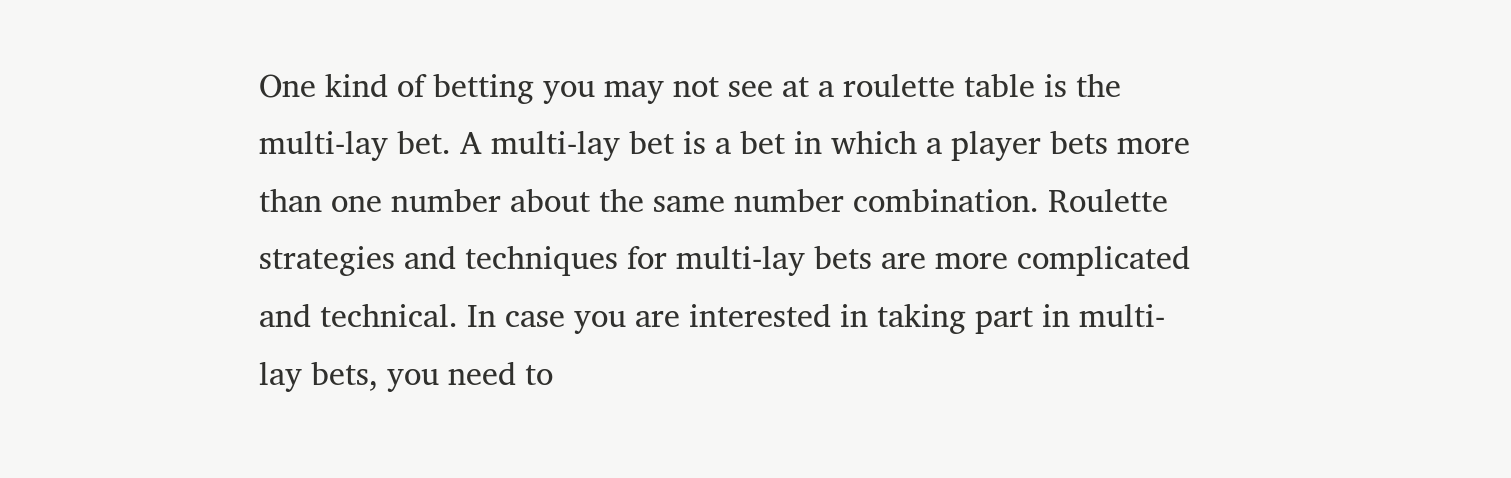One kind of betting you may not see at a roulette table is the multi-lay bet. A multi-lay bet is a bet in which a player bets more than one number about the same number combination. Roulette strategies and techniques for multi-lay bets are more complicated and technical. In case you are interested in taking part in multi-lay bets, you need to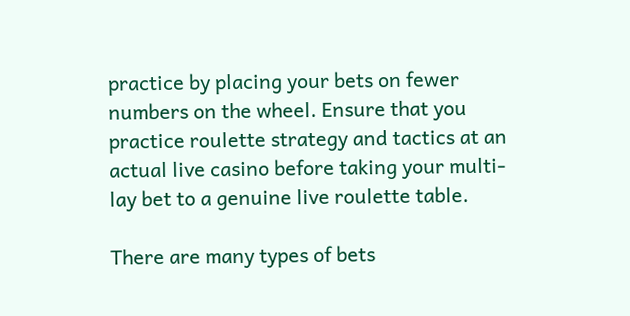practice by placing your bets on fewer numbers on the wheel. Ensure that you practice roulette strategy and tactics at an actual live casino before taking your multi-lay bet to a genuine live roulette table.

There are many types of bets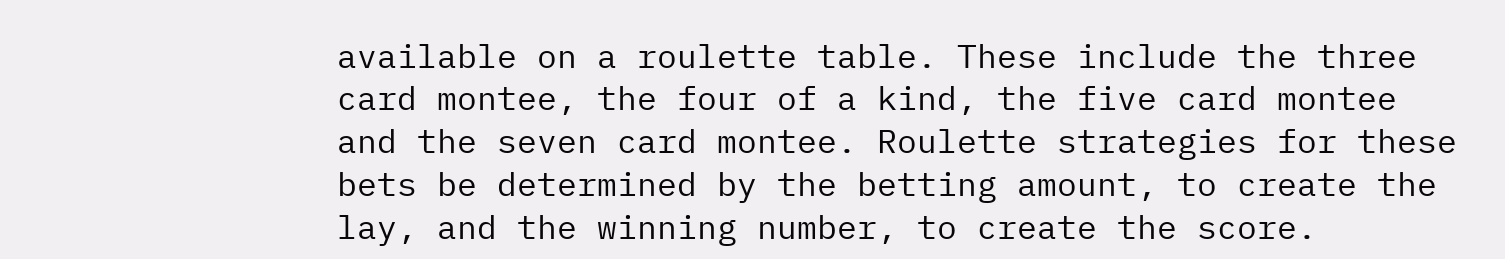available on a roulette table. These include the three card montee, the four of a kind, the five card montee and the seven card montee. Roulette strategies for these bets be determined by the betting amount, to create the lay, and the winning number, to create the score.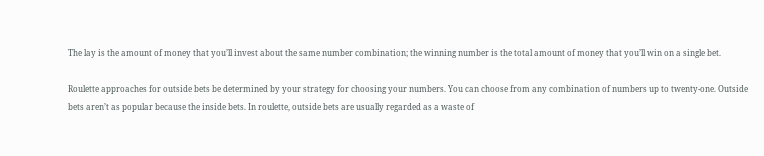The lay is the amount of money that you’ll invest about the same number combination; the winning number is the total amount of money that you’ll win on a single bet.

Roulette approaches for outside bets be determined by your strategy for choosing your numbers. You can choose from any combination of numbers up to twenty-one. Outside bets aren’t as popular because the inside bets. In roulette, outside bets are usually regarded as a waste of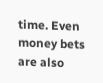time. Even money bets are also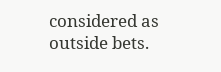considered as outside bets.